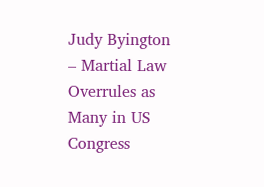Judy Byington – Martial Law Overrules as Many in US Congress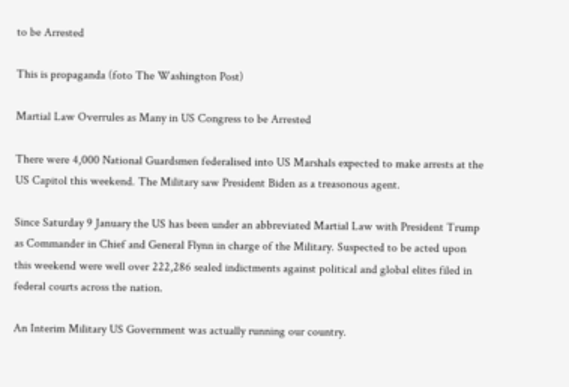to be Arrested

This is propaganda (foto The Washington Post)

Martial Law Overrules as Many in US Congress to be Arrested

There were 4,000 National Guardsmen federalised into US Marshals expected to make arrests at the US Capitol this weekend. The Military saw President Biden as a treasonous agent.

Since Saturday 9 January the US has been under an abbreviated Martial Law with President Trump as Commander in Chief and General Flynn in charge of the Military. Suspected to be acted upon this weekend were well over 222,286 sealed indictments against political and global elites filed in federal courts across the nation.

An Interim Military US Government was actually running our country.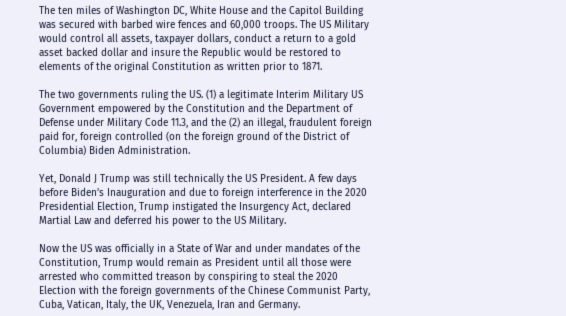The ten miles of Washington DC, White House and the Capitol Building was secured with barbed wire fences and 60,000 troops. The US Military would control all assets, taxpayer dollars, conduct a return to a gold asset backed dollar and insure the Republic would be restored to elements of the original Constitution as written prior to 1871.

The two governments ruling the US. (1) a legitimate Interim Military US Government empowered by the Constitution and the Department of Defense under Military Code 11.3, and the (2) an illegal, fraudulent foreign paid for, foreign controlled (on the foreign ground of the District of Columbia) Biden Administration.

Yet, Donald J Trump was still technically the US President. A few days before Biden’s Inauguration and due to foreign interference in the 2020 Presidential Election, Trump instigated the Insurgency Act, declared Martial Law and deferred his power to the US Military.

Now the US was officially in a State of War and under mandates of the Constitution, Trump would remain as President until all those were arrested who committed treason by conspiring to steal the 2020 Election with the foreign governments of the Chinese Communist Party, Cuba, Vatican, Italy, the UK, Venezuela, Iran and Germany.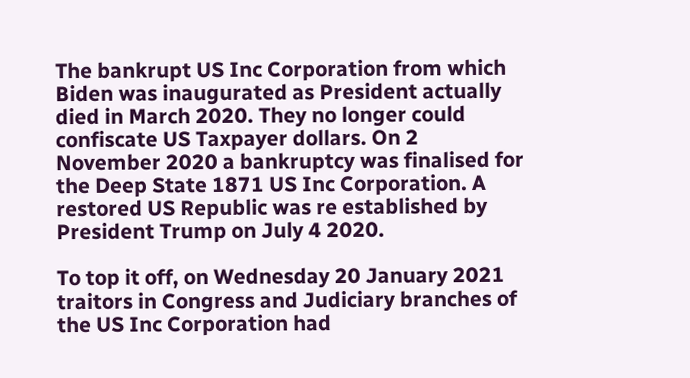The bankrupt US Inc Corporation from which Biden was inaugurated as President actually died in March 2020. They no longer could confiscate US Taxpayer dollars. On 2 November 2020 a bankruptcy was finalised for the Deep State 1871 US Inc Corporation. A restored US Republic was re established by President Trump on July 4 2020.

To top it off, on Wednesday 20 January 2021 traitors in Congress and Judiciary branches of the US Inc Corporation had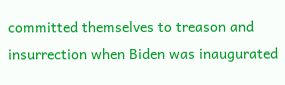committed themselves to treason and insurrection when Biden was inaugurated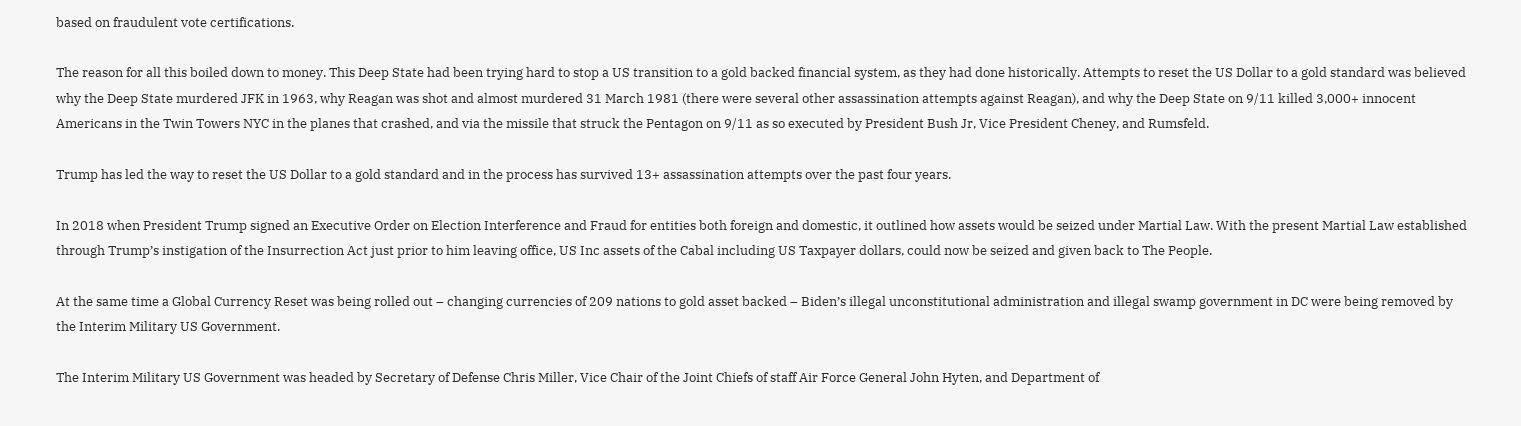based on fraudulent vote certifications.

The reason for all this boiled down to money. This Deep State had been trying hard to stop a US transition to a gold backed financial system, as they had done historically. Attempts to reset the US Dollar to a gold standard was believed why the Deep State murdered JFK in 1963, why Reagan was shot and almost murdered 31 March 1981 (there were several other assassination attempts against Reagan), and why the Deep State on 9/11 killed 3,000+ innocent Americans in the Twin Towers NYC in the planes that crashed, and via the missile that struck the Pentagon on 9/11 as so executed by President Bush Jr, Vice President Cheney, and Rumsfeld.

Trump has led the way to reset the US Dollar to a gold standard and in the process has survived 13+ assassination attempts over the past four years.

In 2018 when President Trump signed an Executive Order on Election Interference and Fraud for entities both foreign and domestic, it outlined how assets would be seized under Martial Law. With the present Martial Law established through Trump’s instigation of the Insurrection Act just prior to him leaving office, US Inc assets of the Cabal including US Taxpayer dollars, could now be seized and given back to The People.

At the same time a Global Currency Reset was being rolled out – changing currencies of 209 nations to gold asset backed – Biden’s illegal unconstitutional administration and illegal swamp government in DC were being removed by the Interim Military US Government.

The Interim Military US Government was headed by Secretary of Defense Chris Miller, Vice Chair of the Joint Chiefs of staff Air Force General John Hyten, and Department of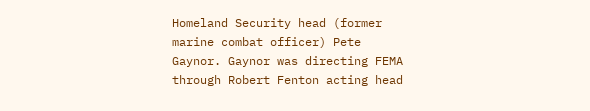Homeland Security head (former marine combat officer) Pete Gaynor. Gaynor was directing FEMA through Robert Fenton acting head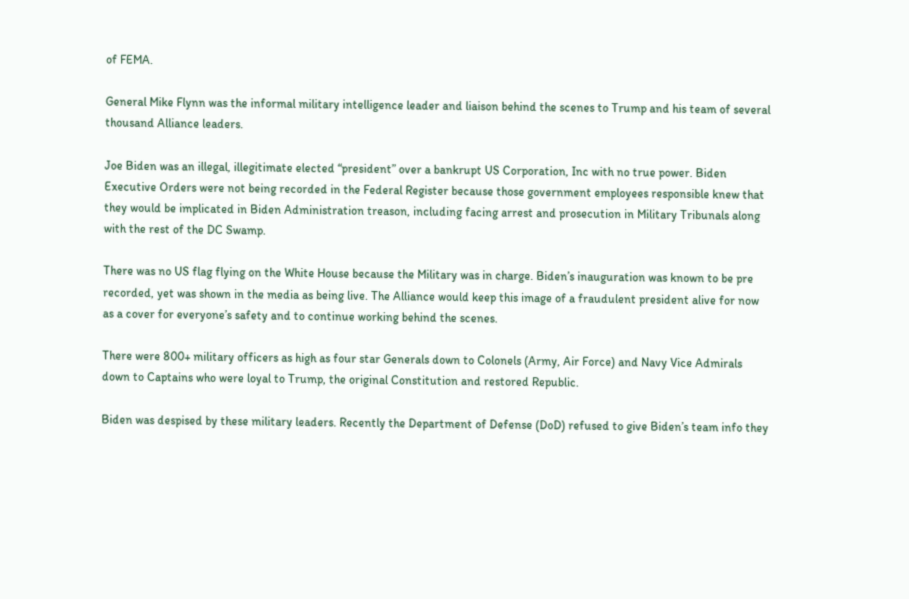of FEMA.

General Mike Flynn was the informal military intelligence leader and liaison behind the scenes to Trump and his team of several thousand Alliance leaders.

Joe Biden was an illegal, illegitimate elected “president” over a bankrupt US Corporation, Inc with no true power. Biden Executive Orders were not being recorded in the Federal Register because those government employees responsible knew that they would be implicated in Biden Administration treason, including facing arrest and prosecution in Military Tribunals along with the rest of the DC Swamp.

There was no US flag flying on the White House because the Military was in charge. Biden’s inauguration was known to be pre recorded, yet was shown in the media as being live. The Alliance would keep this image of a fraudulent president alive for now as a cover for everyone’s safety and to continue working behind the scenes.

There were 800+ military officers as high as four star Generals down to Colonels (Army, Air Force) and Navy Vice Admirals down to Captains who were loyal to Trump, the original Constitution and restored Republic.

Biden was despised by these military leaders. Recently the Department of Defense (DoD) refused to give Biden’s team info they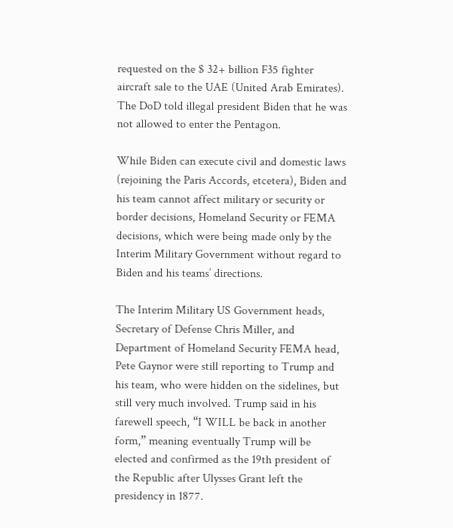requested on the $ 32+ billion F35 fighter aircraft sale to the UAE (United Arab Emirates). The DoD told illegal president Biden that he was not allowed to enter the Pentagon.

While Biden can execute civil and domestic laws (rejoining the Paris Accords, etcetera), Biden and his team cannot affect military or security or border decisions, Homeland Security or FEMA decisions, which were being made only by the Interim Military Government without regard to Biden and his teams’ directions.

The Interim Military US Government heads, Secretary of Defense Chris Miller, and Department of Homeland Security FEMA head, Pete Gaynor were still reporting to Trump and his team, who were hidden on the sidelines, but still very much involved. Trump said in his farewell speech, “I WILL be back in another form,” meaning eventually Trump will be elected and confirmed as the 19th president of the Republic after Ulysses Grant left the presidency in 1877.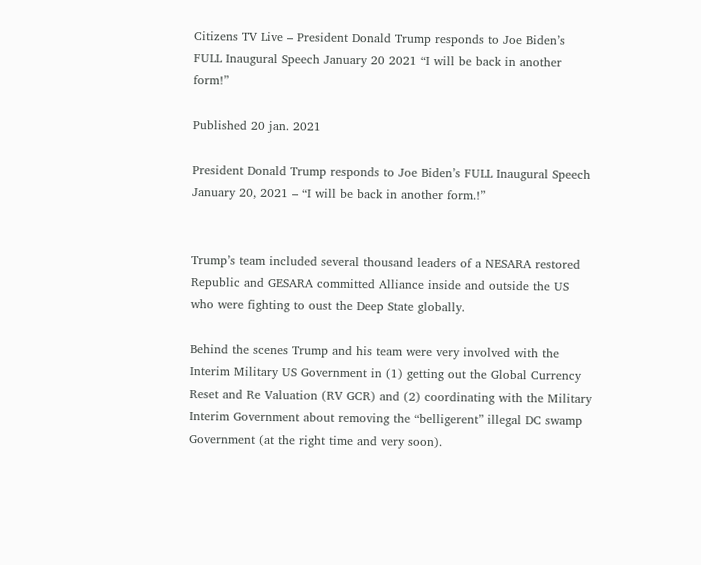Citizens TV Live – President Donald Trump responds to Joe Biden’s FULL Inaugural Speech January 20 2021 “I will be back in another form!”

Published 20 jan. 2021

President Donald Trump responds to Joe Biden’s FULL Inaugural Speech January 20, 2021 – “I will be back in another form.!”


Trump’s team included several thousand leaders of a NESARA restored Republic and GESARA committed Alliance inside and outside the US who were fighting to oust the Deep State globally.

Behind the scenes Trump and his team were very involved with the Interim Military US Government in (1) getting out the Global Currency Reset and Re Valuation (RV GCR) and (2) coordinating with the Military Interim Government about removing the “belligerent” illegal DC swamp Government (at the right time and very soon).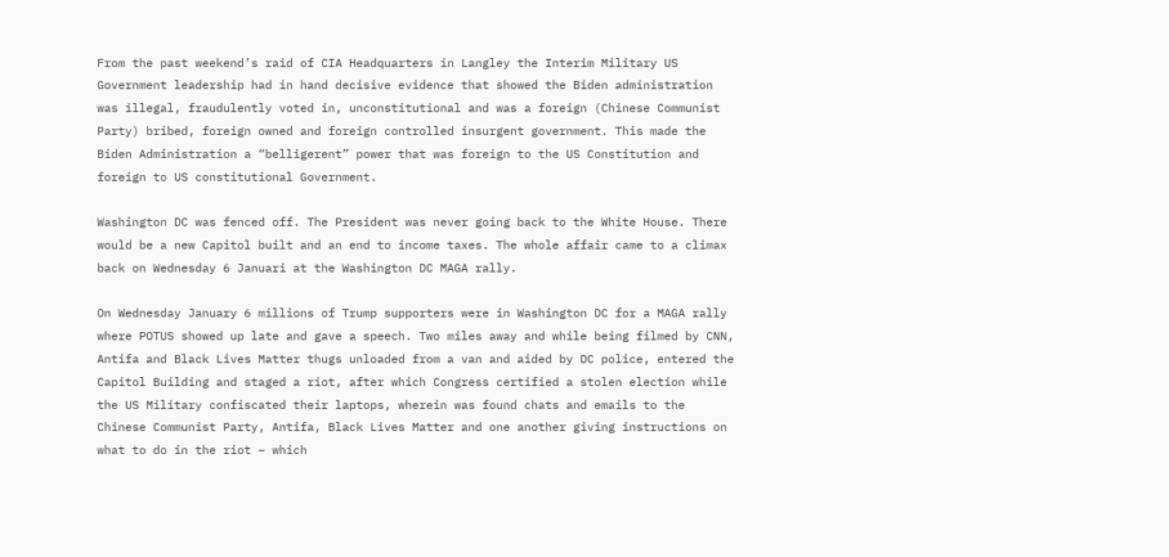From the past weekend’s raid of CIA Headquarters in Langley the Interim Military US Government leadership had in hand decisive evidence that showed the Biden administration was illegal, fraudulently voted in, unconstitutional and was a foreign (Chinese Communist Party) bribed, foreign owned and foreign controlled insurgent government. This made the Biden Administration a “belligerent” power that was foreign to the US Constitution and foreign to US constitutional Government.

Washington DC was fenced off. The President was never going back to the White House. There would be a new Capitol built and an end to income taxes. The whole affair came to a climax back on Wednesday 6 Januari at the Washington DC MAGA rally.

On Wednesday January 6 millions of Trump supporters were in Washington DC for a MAGA rally where POTUS showed up late and gave a speech. Two miles away and while being filmed by CNN, Antifa and Black Lives Matter thugs unloaded from a van and aided by DC police, entered the Capitol Building and staged a riot, after which Congress certified a stolen election while the US Military confiscated their laptops, wherein was found chats and emails to the Chinese Communist Party, Antifa, Black Lives Matter and one another giving instructions on what to do in the riot – which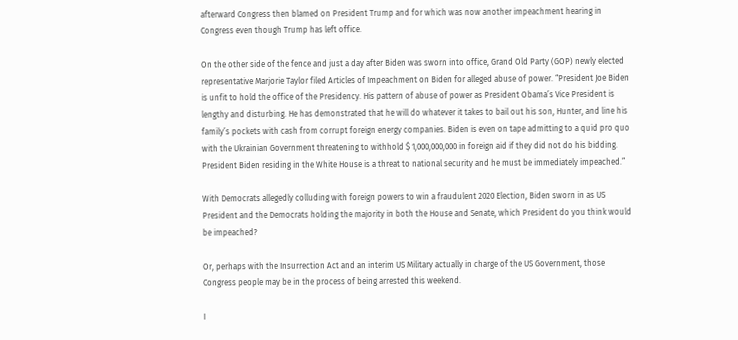afterward Congress then blamed on President Trump and for which was now another impeachment hearing in Congress even though Trump has left office.

On the other side of the fence and just a day after Biden was sworn into office, Grand Old Party (GOP) newly elected representative Marjorie Taylor filed Articles of Impeachment on Biden for alleged abuse of power. “President Joe Biden is unfit to hold the office of the Presidency. His pattern of abuse of power as President Obama’s Vice President is lengthy and disturbing. He has demonstrated that he will do whatever it takes to bail out his son, Hunter, and line his family’s pockets with cash from corrupt foreign energy companies. Biden is even on tape admitting to a quid pro quo with the Ukrainian Government threatening to withhold $ 1,000,000,000 in foreign aid if they did not do his bidding. President Biden residing in the White House is a threat to national security and he must be immediately impeached.”

With Democrats allegedly colluding with foreign powers to win a fraudulent 2020 Election, Biden sworn in as US President and the Democrats holding the majority in both the House and Senate, which President do you think would be impeached?

Or, perhaps with the Insurrection Act and an interim US Military actually in charge of the US Government, those Congress people may be in the process of being arrested this weekend.

I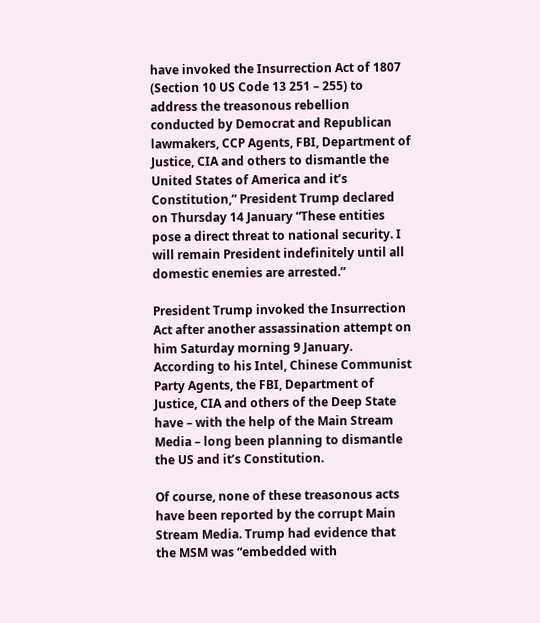have invoked the Insurrection Act of 1807 (Section 10 US Code 13 251 – 255) to address the treasonous rebellion conducted by Democrat and Republican lawmakers, CCP Agents, FBI, Department of Justice, CIA and others to dismantle the United States of America and it’s Constitution,” President Trump declared on Thursday 14 January “These entities pose a direct threat to national security. I will remain President indefinitely until all domestic enemies are arrested.”

President Trump invoked the Insurrection Act after another assassination attempt on him Saturday morning 9 January. According to his Intel, Chinese Communist Party Agents, the FBI, Department of Justice, CIA and others of the Deep State have – with the help of the Main Stream Media – long been planning to dismantle the US and it’s Constitution.

Of course, none of these treasonous acts have been reported by the corrupt Main Stream Media. Trump had evidence that the MSM was “embedded with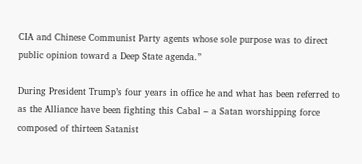CIA and Chinese Communist Party agents whose sole purpose was to direct public opinion toward a Deep State agenda.”

During President Trump’s four years in office he and what has been referred to as the Alliance have been fighting this Cabal – a Satan worshipping force composed of thirteen Satanist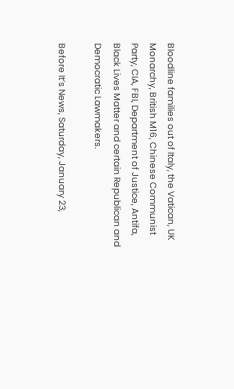Bloodline families out of Italy, the Vatican, UK Monarchy, British M16, Chinese Communist Party, CIA, FBI, Department of Justice, Antifa, Black Lives Matter and certain Republican and Democratic Lawmakers.

Before It’s News, Saturday, January 23,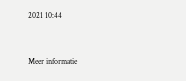2021 10:44


Meer informatie